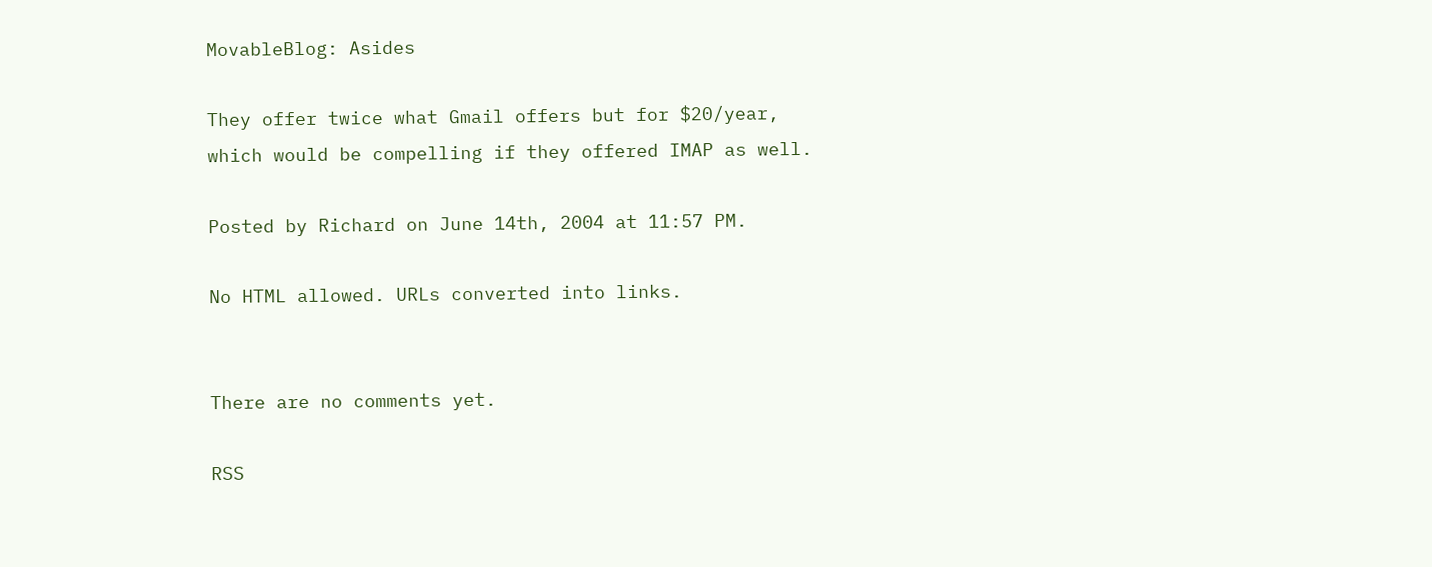MovableBlog: Asides

They offer twice what Gmail offers but for $20/year, which would be compelling if they offered IMAP as well.

Posted by Richard on June 14th, 2004 at 11:57 PM.

No HTML allowed. URLs converted into links.


There are no comments yet.

RSS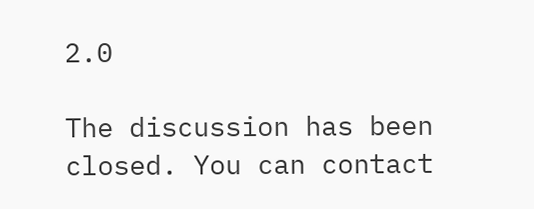2.0

The discussion has been closed. You can contact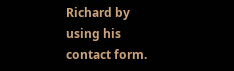Richard by using his contact form.